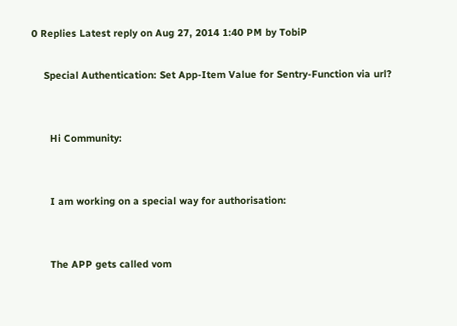0 Replies Latest reply on Aug 27, 2014 1:40 PM by TobiP

    Special Authentication: Set App-Item Value for Sentry-Function via url?


      Hi Community:


      I am working on a special way for authorisation:


      The APP gets called vom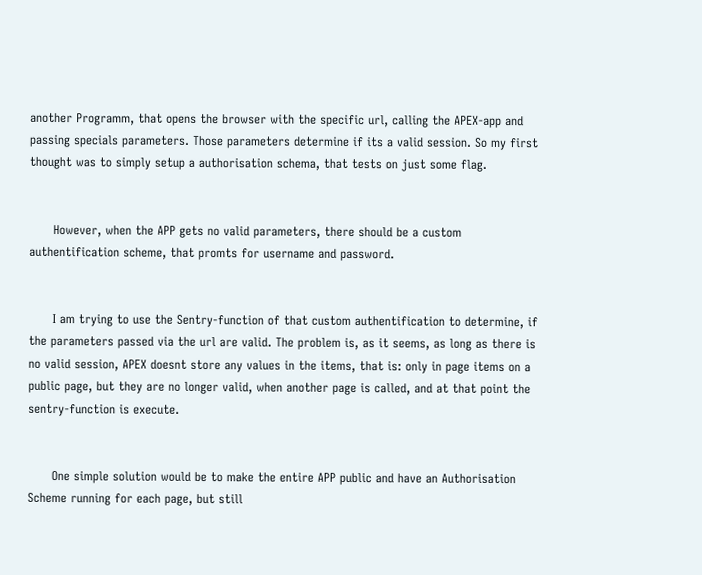another Programm, that opens the browser with the specific url, calling the APEX-app and passing specials parameters. Those parameters determine if its a valid session. So my first thought was to simply setup a authorisation schema, that tests on just some flag.


      However, when the APP gets no valid parameters, there should be a custom authentification scheme, that promts for username and password.


      I am trying to use the Sentry-function of that custom authentification to determine, if the parameters passed via the url are valid. The problem is, as it seems, as long as there is no valid session, APEX doesnt store any values in the items, that is: only in page items on a public page, but they are no longer valid, when another page is called, and at that point the sentry-function is execute.


      One simple solution would be to make the entire APP public and have an Authorisation Scheme running for each page, but still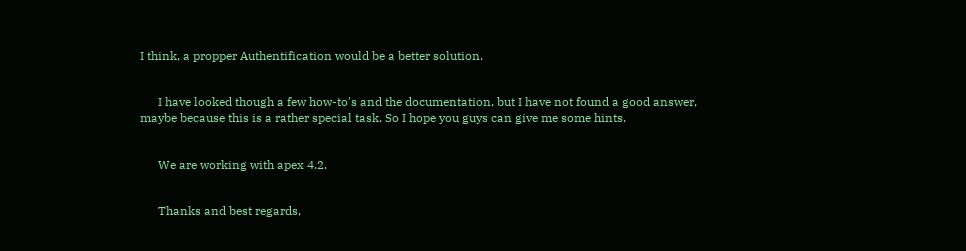I think, a propper Authentification would be a better solution.


      I have looked though a few how-to's and the documentation, but I have not found a good answer, maybe because this is a rather special task. So I hope you guys can give me some hints.


      We are working with apex 4.2.


      Thanks and best regards,